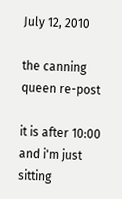July 12, 2010

the canning queen re-post

it is after 10:00 and i'm just sitting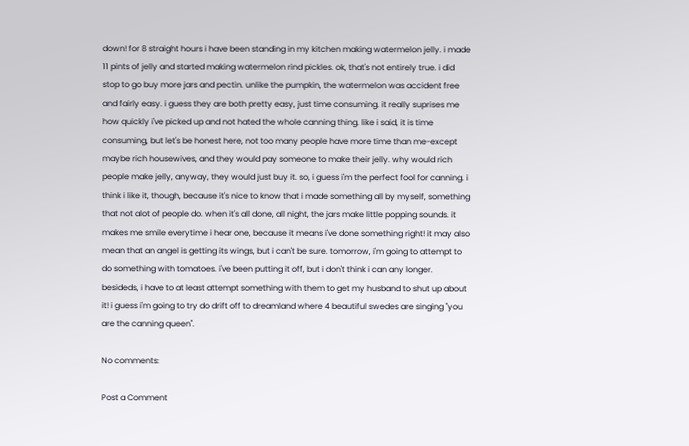down! for 8 straight hours i have been standing in my kitchen making watermelon jelly. i made 11 pints of jelly and started making watermelon rind pickles. ok, that's not entirely true. i did stop to go buy more jars and pectin. unlike the pumpkin, the watermelon was accident free and fairly easy. i guess they are both pretty easy, just time consuming. it really suprises me how quickly i've picked up and not hated the whole canning thing. like i said, it is time consuming, but let's be honest here, not too many people have more time than me-except maybe rich housewives, and they would pay someone to make their jelly. why would rich people make jelly, anyway, they would just buy it. so, i guess i'm the perfect fool for canning. i think i like it, though, because it's nice to know that i made something all by myself, something that not alot of people do. when it's all done, all night, the jars make little popping sounds. it makes me smile everytime i hear one, because it means i've done something right! it may also mean that an angel is getting its wings, but i can't be sure. tomorrow, i'm going to attempt to do something with tomatoes. i've been putting it off, but i don't think i can any longer. besideds, i have to at least attempt something with them to get my husband to shut up about it! i guess i'm going to try do drift off to dreamland where 4 beautiful swedes are singing "you are the canning queen".

No comments:

Post a Comment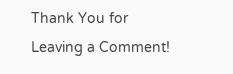Thank You for Leaving a Comment!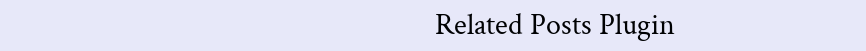Related Posts Plugin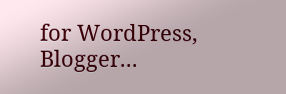for WordPress, Blogger...